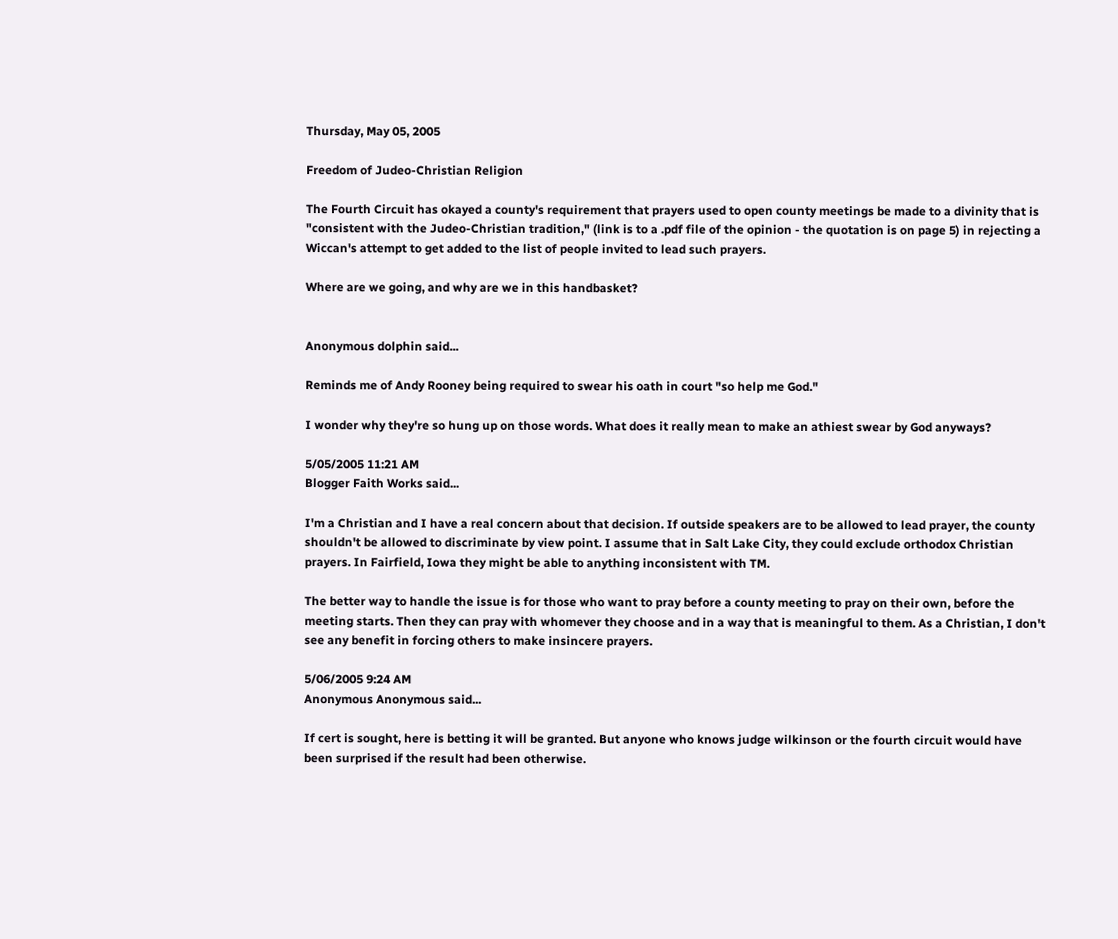Thursday, May 05, 2005

Freedom of Judeo-Christian Religion

The Fourth Circuit has okayed a county's requirement that prayers used to open county meetings be made to a divinity that is "consistent with the Judeo-Christian tradition," (link is to a .pdf file of the opinion - the quotation is on page 5) in rejecting a Wiccan's attempt to get added to the list of people invited to lead such prayers.

Where are we going, and why are we in this handbasket?


Anonymous dolphin said...

Reminds me of Andy Rooney being required to swear his oath in court "so help me God."

I wonder why they're so hung up on those words. What does it really mean to make an athiest swear by God anyways?

5/05/2005 11:21 AM
Blogger Faith Works said...

I'm a Christian and I have a real concern about that decision. If outside speakers are to be allowed to lead prayer, the county shouldn't be allowed to discriminate by view point. I assume that in Salt Lake City, they could exclude orthodox Christian prayers. In Fairfield, Iowa they might be able to anything inconsistent with TM.

The better way to handle the issue is for those who want to pray before a county meeting to pray on their own, before the meeting starts. Then they can pray with whomever they choose and in a way that is meaningful to them. As a Christian, I don't see any benefit in forcing others to make insincere prayers.

5/06/2005 9:24 AM
Anonymous Anonymous said...

If cert is sought, here is betting it will be granted. But anyone who knows judge wilkinson or the fourth circuit would have been surprised if the result had been otherwise.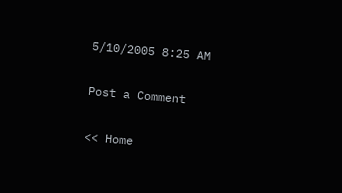5/10/2005 8:25 AM

Post a Comment

<< Home